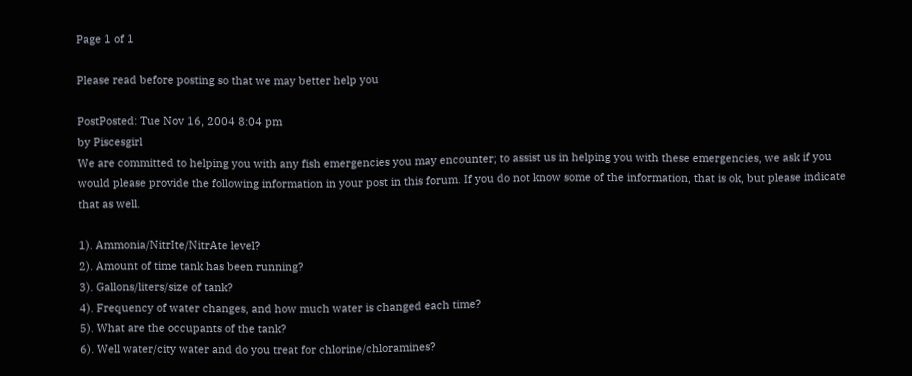Page 1 of 1

Please read before posting so that we may better help you

PostPosted: Tue Nov 16, 2004 8:04 pm
by Piscesgirl
We are committed to helping you with any fish emergencies you may encounter; to assist us in helping you with these emergencies, we ask if you would please provide the following information in your post in this forum. If you do not know some of the information, that is ok, but please indicate that as well.

1). Ammonia/NitrIte/NitrAte level?
2). Amount of time tank has been running?
3). Gallons/liters/size of tank?
4). Frequency of water changes, and how much water is changed each time?
5). What are the occupants of the tank?
6). Well water/city water and do you treat for chlorine/chloramines?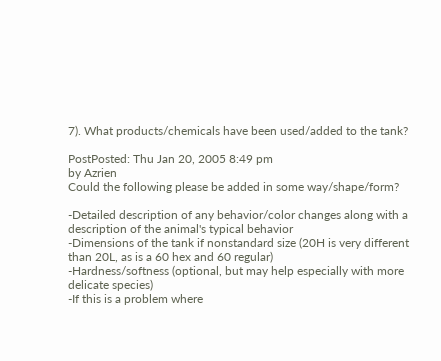7). What products/chemicals have been used/added to the tank?

PostPosted: Thu Jan 20, 2005 8:49 pm
by Azrien
Could the following please be added in some way/shape/form?

-Detailed description of any behavior/color changes along with a description of the animal's typical behavior
-Dimensions of the tank if nonstandard size (20H is very different than 20L, as is a 60 hex and 60 regular)
-Hardness/softness (optional, but may help especially with more delicate species)
-If this is a problem where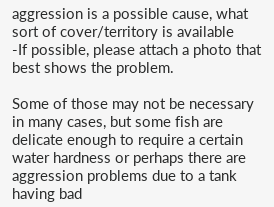aggression is a possible cause, what sort of cover/territory is available
-If possible, please attach a photo that best shows the problem.

Some of those may not be necessary in many cases, but some fish are delicate enough to require a certain water hardness or perhaps there are aggression problems due to a tank having bad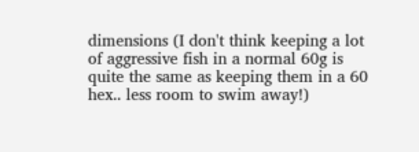dimensions (I don't think keeping a lot of aggressive fish in a normal 60g is quite the same as keeping them in a 60 hex.. less room to swim away!)